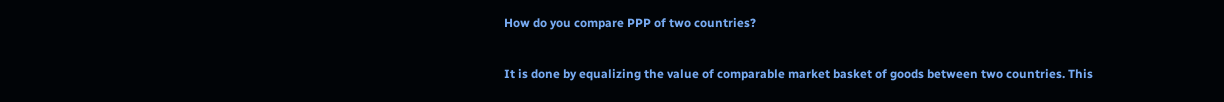How do you compare PPP of two countries?

It is done by equalizing the value of comparable market basket of goods between two countries. This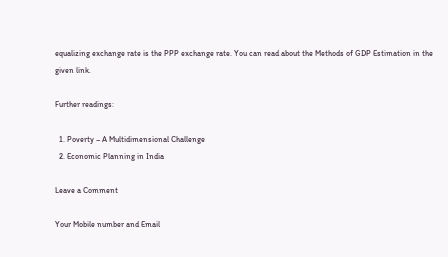equalizing exchange rate is the PPP exchange rate. You can read about the Methods of GDP Estimation in the given link.

Further readings:

  1. Poverty – A Multidimensional Challenge
  2. Economic Planning in India

Leave a Comment

Your Mobile number and Email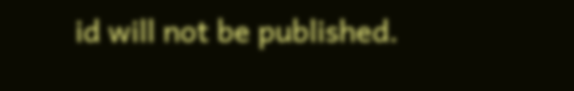id will not be published.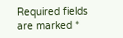Required fields are marked *